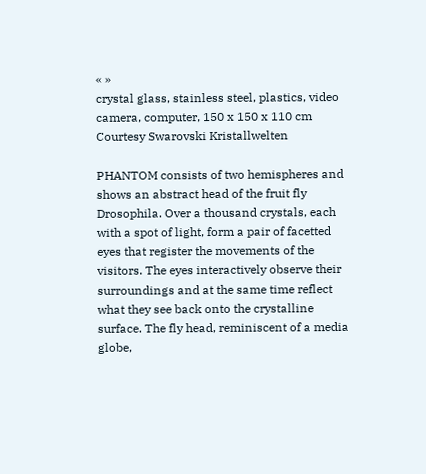« »
crystal glass, stainless steel, plastics, video camera, computer, 150 x 150 x 110 cm
Courtesy Swarovski Kristallwelten

PHANTOM consists of two hemispheres and shows an abstract head of the fruit fly Drosophila. Over a thousand crystals, each with a spot of light, form a pair of facetted eyes that register the movements of the visitors. The eyes interactively observe their surroundings and at the same time reflect what they see back onto the crystalline surface. The fly head, reminiscent of a media globe,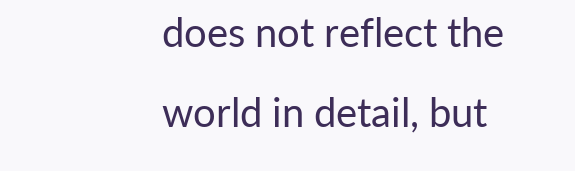does not reflect the world in detail, but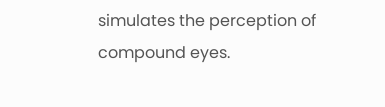simulates the perception of compound eyes.